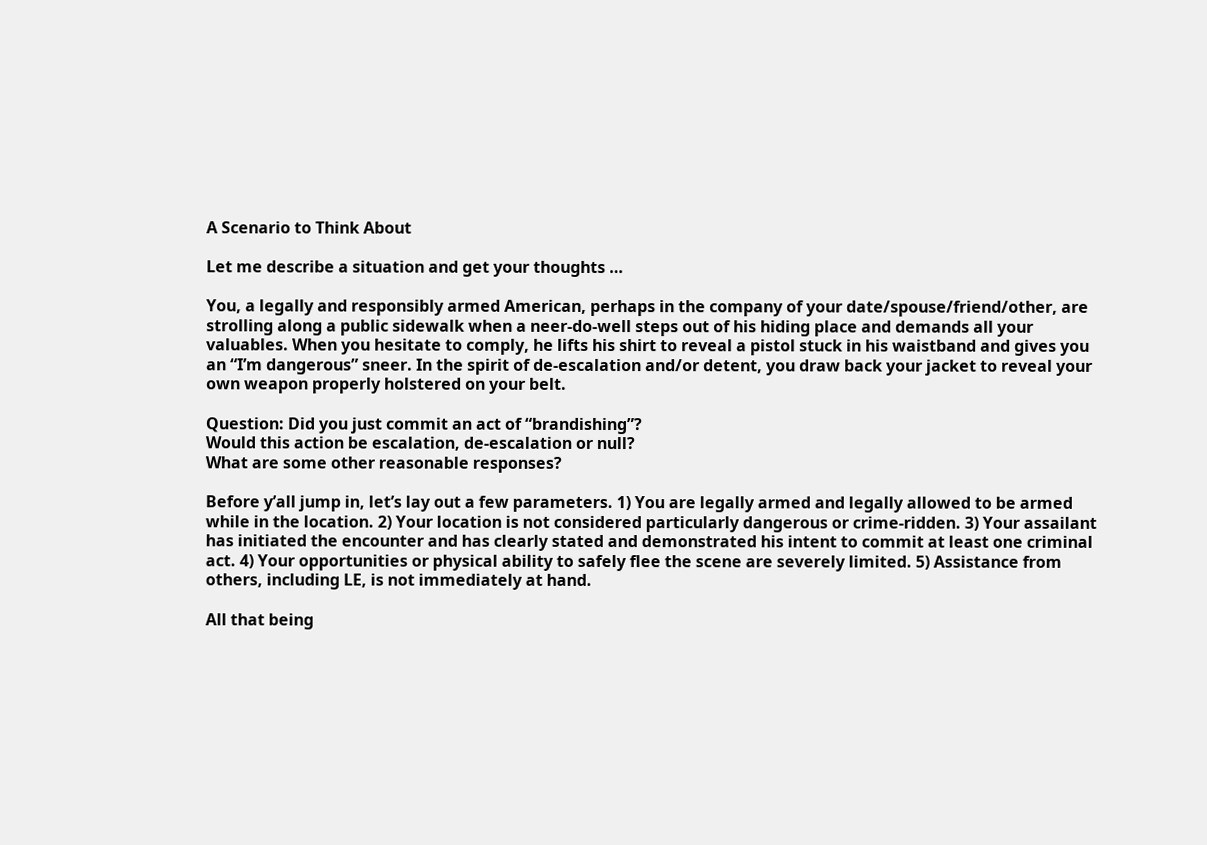A Scenario to Think About

Let me describe a situation and get your thoughts …

You, a legally and responsibly armed American, perhaps in the company of your date/spouse/friend/other, are strolling along a public sidewalk when a neer-do-well steps out of his hiding place and demands all your valuables. When you hesitate to comply, he lifts his shirt to reveal a pistol stuck in his waistband and gives you an “I’m dangerous” sneer. In the spirit of de-escalation and/or detent, you draw back your jacket to reveal your own weapon properly holstered on your belt.

Question: Did you just commit an act of “brandishing”?
Would this action be escalation, de-escalation or null?
What are some other reasonable responses?

Before y’all jump in, let’s lay out a few parameters. 1) You are legally armed and legally allowed to be armed while in the location. 2) Your location is not considered particularly dangerous or crime-ridden. 3) Your assailant has initiated the encounter and has clearly stated and demonstrated his intent to commit at least one criminal act. 4) Your opportunities or physical ability to safely flee the scene are severely limited. 5) Assistance from others, including LE, is not immediately at hand.

All that being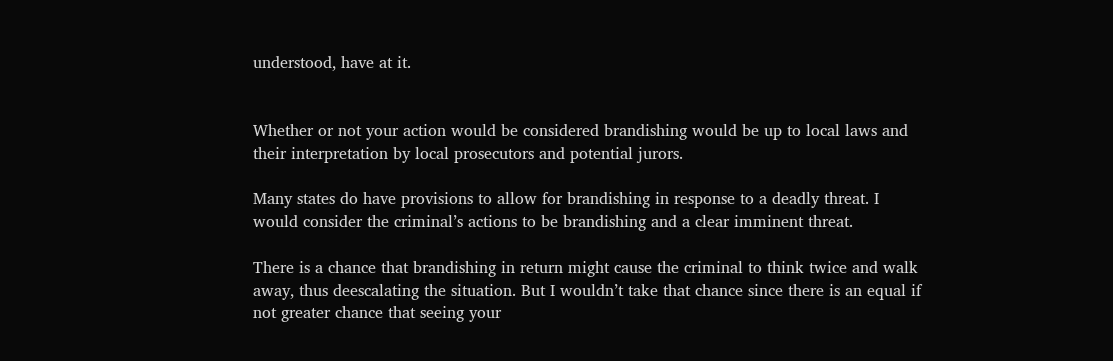understood, have at it.


Whether or not your action would be considered brandishing would be up to local laws and their interpretation by local prosecutors and potential jurors.

Many states do have provisions to allow for brandishing in response to a deadly threat. I would consider the criminal’s actions to be brandishing and a clear imminent threat.

There is a chance that brandishing in return might cause the criminal to think twice and walk away, thus deescalating the situation. But I wouldn’t take that chance since there is an equal if not greater chance that seeing your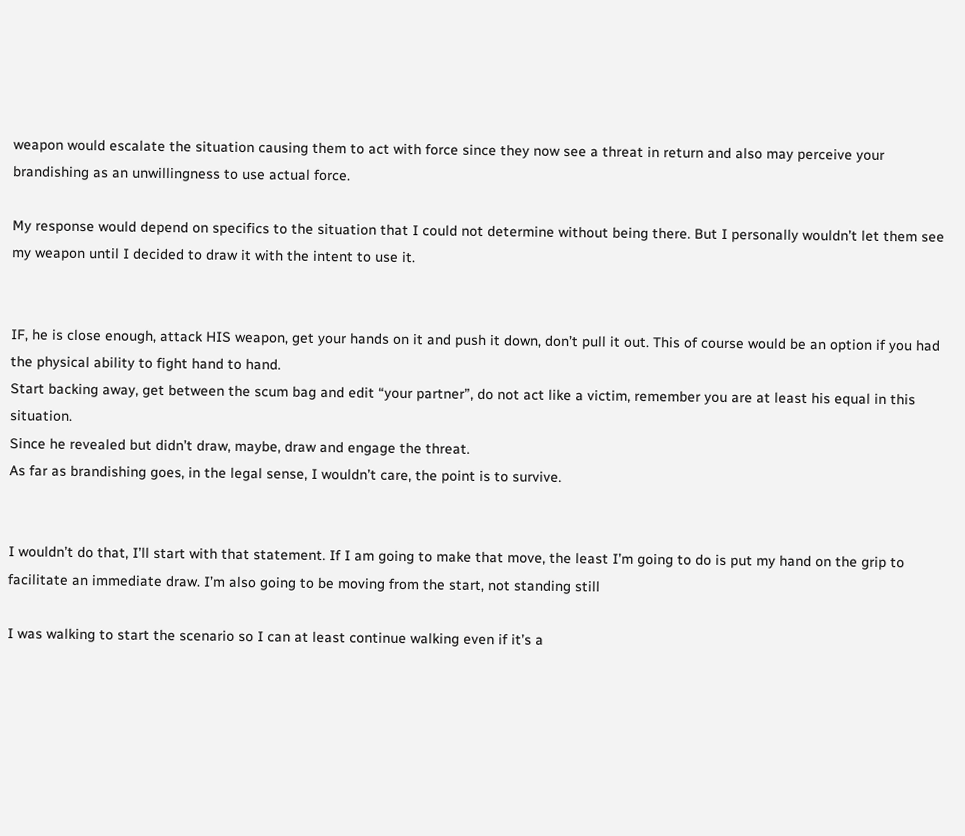weapon would escalate the situation causing them to act with force since they now see a threat in return and also may perceive your brandishing as an unwillingness to use actual force.

My response would depend on specifics to the situation that I could not determine without being there. But I personally wouldn’t let them see my weapon until I decided to draw it with the intent to use it.


IF, he is close enough, attack HIS weapon, get your hands on it and push it down, don’t pull it out. This of course would be an option if you had the physical ability to fight hand to hand.
Start backing away, get between the scum bag and edit “your partner”, do not act like a victim, remember you are at least his equal in this situation.
Since he revealed but didn’t draw, maybe, draw and engage the threat.
As far as brandishing goes, in the legal sense, I wouldn’t care, the point is to survive.


I wouldn’t do that, I’ll start with that statement. If I am going to make that move, the least I’m going to do is put my hand on the grip to facilitate an immediate draw. I’m also going to be moving from the start, not standing still

I was walking to start the scenario so I can at least continue walking even if it’s a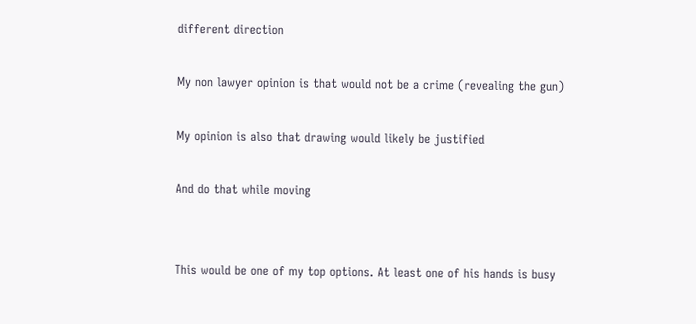different direction

My non lawyer opinion is that would not be a crime (revealing the gun)

My opinion is also that drawing would likely be justified

And do that while moving


This would be one of my top options. At least one of his hands is busy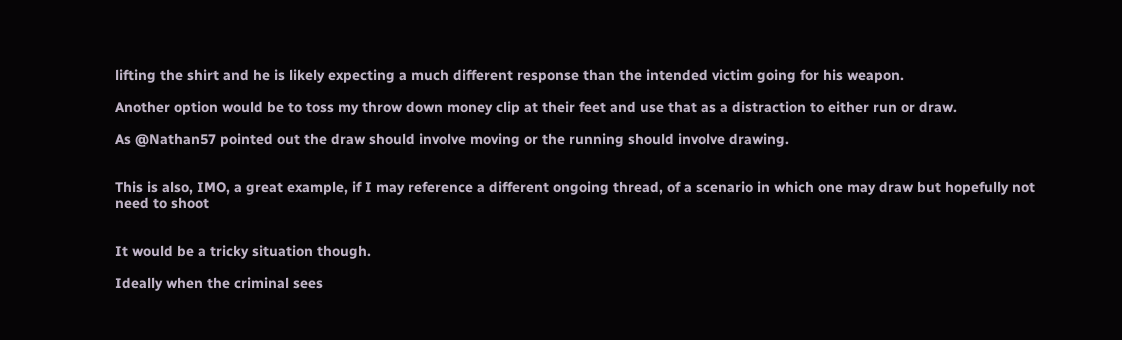lifting the shirt and he is likely expecting a much different response than the intended victim going for his weapon.

Another option would be to toss my throw down money clip at their feet and use that as a distraction to either run or draw.

As @Nathan57 pointed out the draw should involve moving or the running should involve drawing.


This is also, IMO, a great example, if I may reference a different ongoing thread, of a scenario in which one may draw but hopefully not need to shoot


It would be a tricky situation though.

Ideally when the criminal sees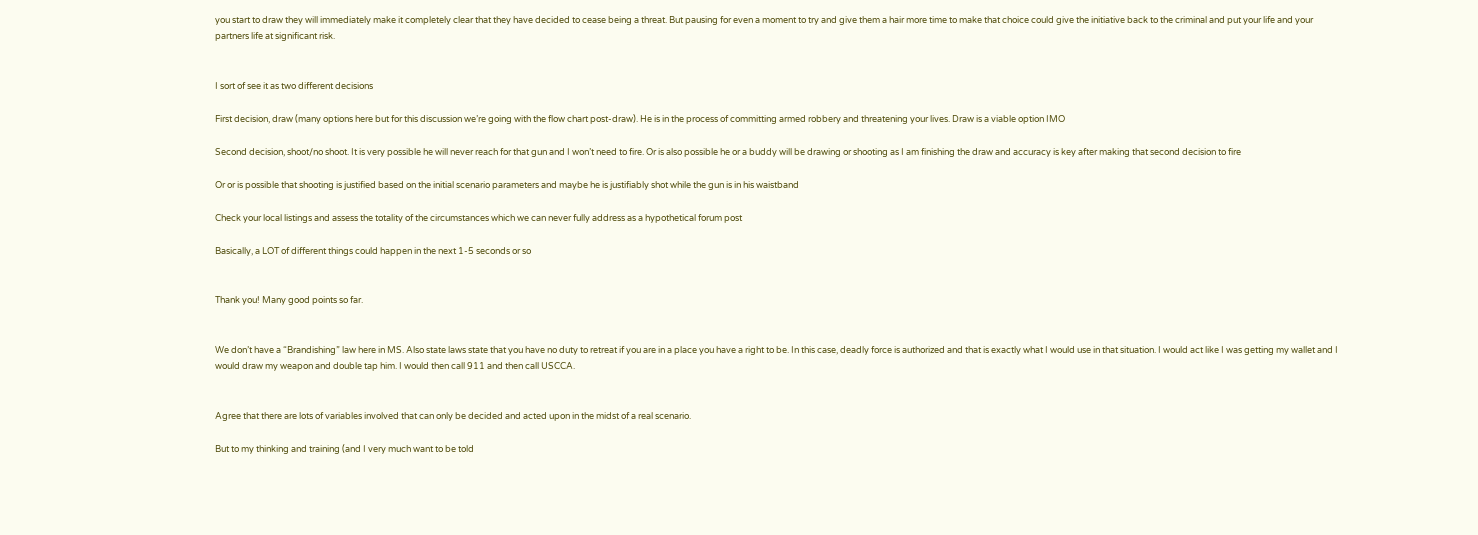you start to draw they will immediately make it completely clear that they have decided to cease being a threat. But pausing for even a moment to try and give them a hair more time to make that choice could give the initiative back to the criminal and put your life and your partners life at significant risk.


I sort of see it as two different decisions

First decision, draw (many options here but for this discussion we’re going with the flow chart post-draw). He is in the process of committing armed robbery and threatening your lives. Draw is a viable option IMO

Second decision, shoot/no shoot. It is very possible he will never reach for that gun and I won’t need to fire. Or is also possible he or a buddy will be drawing or shooting as I am finishing the draw and accuracy is key after making that second decision to fire

Or or is possible that shooting is justified based on the initial scenario parameters and maybe he is justifiably shot while the gun is in his waistband

Check your local listings and assess the totality of the circumstances which we can never fully address as a hypothetical forum post

Basically, a LOT of different things could happen in the next 1-5 seconds or so


Thank you! Many good points so far.


We don’t have a “Brandishing” law here in MS. Also state laws state that you have no duty to retreat if you are in a place you have a right to be. In this case, deadly force is authorized and that is exactly what I would use in that situation. I would act like I was getting my wallet and I would draw my weapon and double tap him. I would then call 911 and then call USCCA.


Agree that there are lots of variables involved that can only be decided and acted upon in the midst of a real scenario.

But to my thinking and training (and I very much want to be told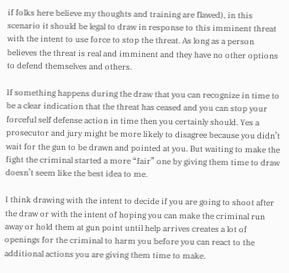if folks here believe my thoughts and training are flawed), in this scenario it should be legal to draw in response to this imminent threat with the intent to use force to stop the threat. As long as a person believes the threat is real and imminent and they have no other options to defend themselves and others.

If something happens during the draw that you can recognize in time to be a clear indication that the threat has ceased and you can stop your forceful self defense action in time then you certainly should. Yes a prosecutor and jury might be more likely to disagree because you didn’t wait for the gun to be drawn and pointed at you. But waiting to make the fight the criminal started a more “fair” one by giving them time to draw doesn’t seem like the best idea to me.

I think drawing with the intent to decide if you are going to shoot after the draw or with the intent of hoping you can make the criminal run away or hold them at gun point until help arrives creates a lot of openings for the criminal to harm you before you can react to the additional actions you are giving them time to make.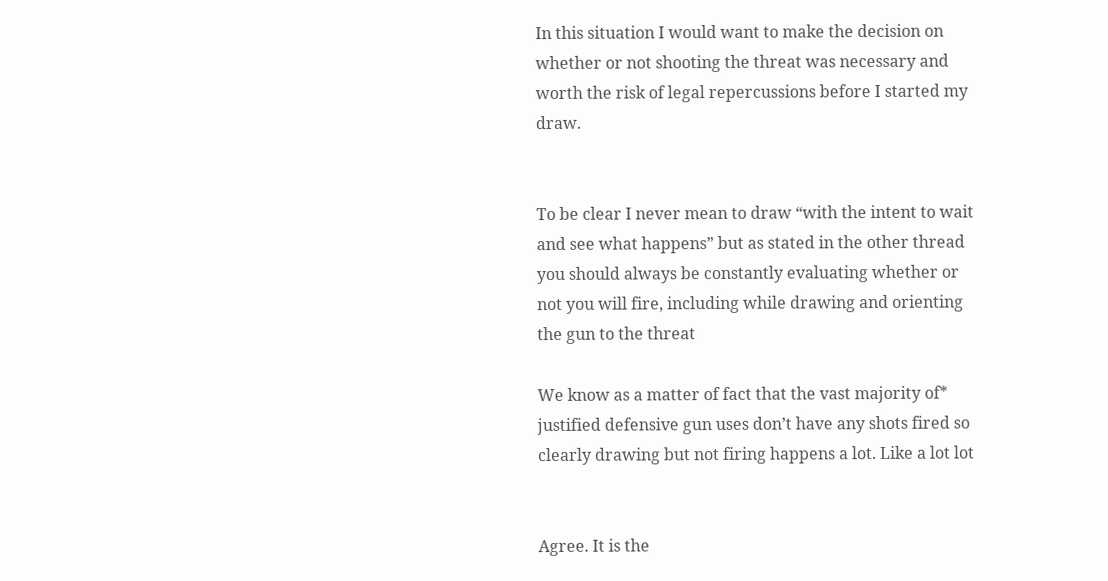In this situation I would want to make the decision on whether or not shooting the threat was necessary and worth the risk of legal repercussions before I started my draw.


To be clear I never mean to draw “with the intent to wait and see what happens” but as stated in the other thread you should always be constantly evaluating whether or not you will fire, including while drawing and orienting the gun to the threat

We know as a matter of fact that the vast majority of* justified defensive gun uses don’t have any shots fired so clearly drawing but not firing happens a lot. Like a lot lot


Agree. It is the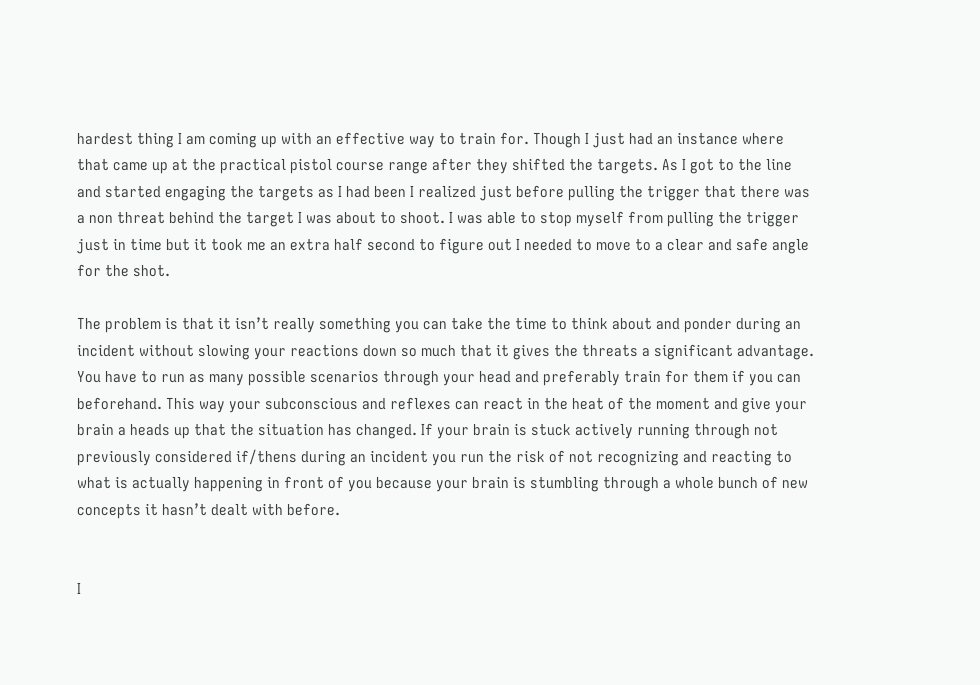hardest thing I am coming up with an effective way to train for. Though I just had an instance where that came up at the practical pistol course range after they shifted the targets. As I got to the line and started engaging the targets as I had been I realized just before pulling the trigger that there was a non threat behind the target I was about to shoot. I was able to stop myself from pulling the trigger just in time but it took me an extra half second to figure out I needed to move to a clear and safe angle for the shot.

The problem is that it isn’t really something you can take the time to think about and ponder during an incident without slowing your reactions down so much that it gives the threats a significant advantage. You have to run as many possible scenarios through your head and preferably train for them if you can beforehand. This way your subconscious and reflexes can react in the heat of the moment and give your brain a heads up that the situation has changed. If your brain is stuck actively running through not previously considered if/thens during an incident you run the risk of not recognizing and reacting to what is actually happening in front of you because your brain is stumbling through a whole bunch of new concepts it hasn’t dealt with before.


I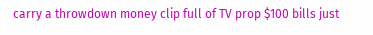carry a throwdown money clip full of TV prop $100 bills just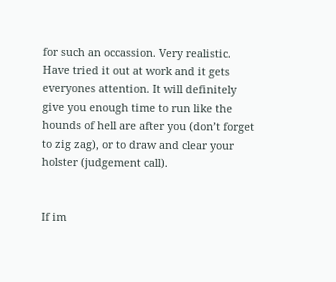for such an occassion. Very realistic. Have tried it out at work and it gets everyones attention. It will definitely give you enough time to run like the hounds of hell are after you (don’t forget to zig zag), or to draw and clear your holster (judgement call).


If im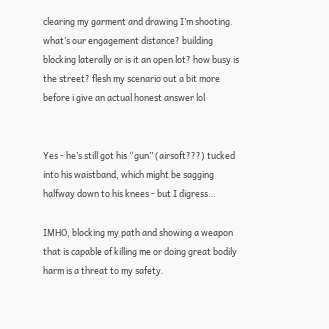clearing my garment and drawing I’m shooting. what’s our engagement distance? building blocking laterally or is it an open lot? how busy is the street? flesh my scenario out a bit more before i give an actual honest answer lol


Yes - he’s still got his “gun” (airsoft???) tucked into his waistband, which might be sagging halfway down to his knees - but I digress…

IMHO, blocking my path and showing a weapon that is capable of killing me or doing great bodily harm is a threat to my safety.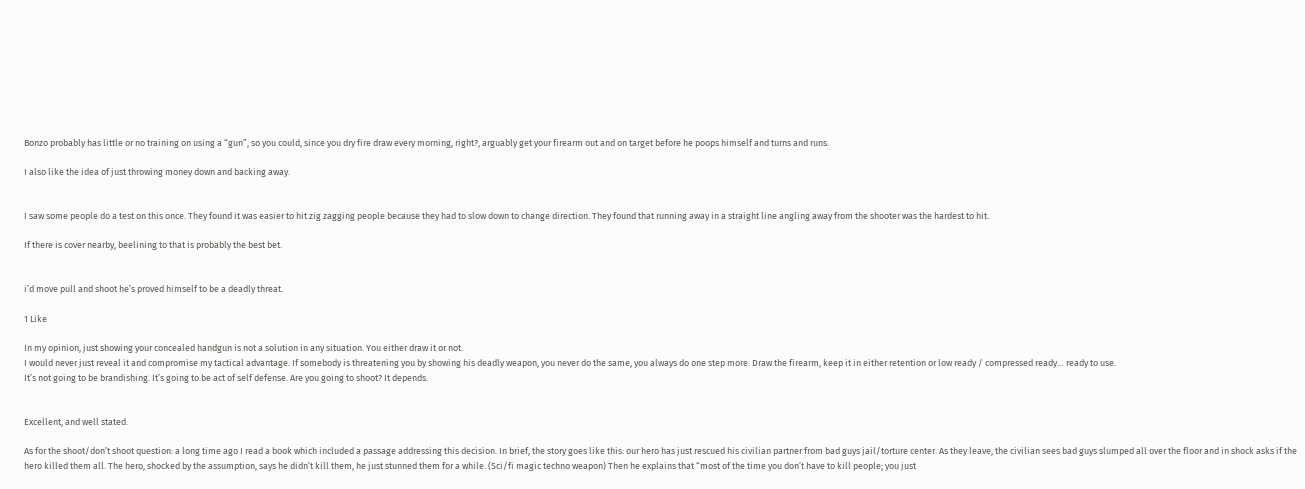Bonzo probably has little or no training on using a “gun”, so you could, since you dry fire draw every morning, right?, arguably get your firearm out and on target before he poops himself and turns and runs.

I also like the idea of just throwing money down and backing away.


I saw some people do a test on this once. They found it was easier to hit zig zagging people because they had to slow down to change direction. They found that running away in a straight line angling away from the shooter was the hardest to hit.

If there is cover nearby, beelining to that is probably the best bet.


i’d move pull and shoot he’s proved himself to be a deadly threat.

1 Like

In my opinion, just showing your concealed handgun is not a solution in any situation. You either draw it or not.
I would never just reveal it and compromise my tactical advantage. If somebody is threatening you by showing his deadly weapon, you never do the same, you always do one step more. Draw the firearm, keep it in either retention or low ready / compressed ready… ready to use.
It’s not going to be brandishing. It’s going to be act of self defense. Are you going to shoot? It depends.


Excellent, and well stated.

As for the shoot/don’t shoot question: a long time ago I read a book which included a passage addressing this decision. In brief, the story goes like this: our hero has just rescued his civilian partner from bad guys jail/torture center. As they leave, the civilian sees bad guys slumped all over the floor and in shock asks if the hero killed them all. The hero, shocked by the assumption, says he didn’t kill them, he just stunned them for a while. (Sci/fi magic techno weapon) Then he explains that “most of the time you don’t have to kill people; you just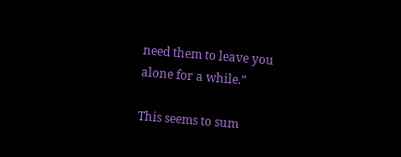need them to leave you alone for a while.”

This seems to sum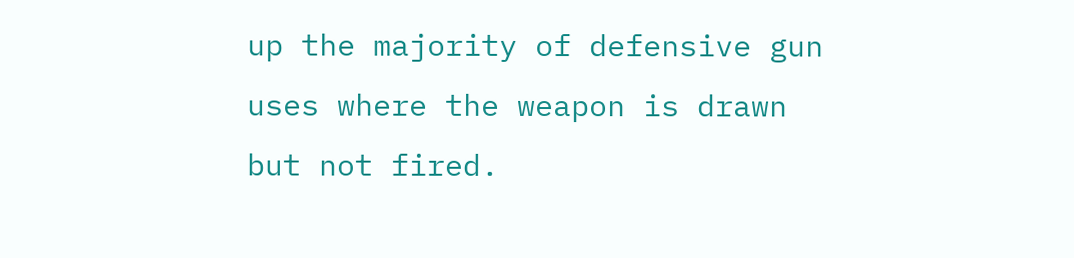up the majority of defensive gun uses where the weapon is drawn but not fired.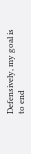Defensively, my goal is to end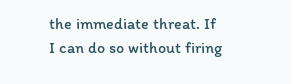the immediate threat. If I can do so without firing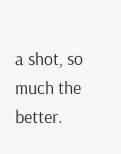a shot, so much the better.